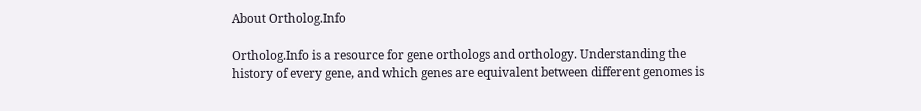About Ortholog.Info

Ortholog.Info is a resource for gene orthologs and orthology. Understanding the history of every gene, and which genes are equivalent between different genomes is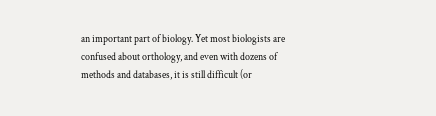an important part of biology. Yet most biologists are confused about orthology, and even with dozens of methods and databases, it is still difficult (or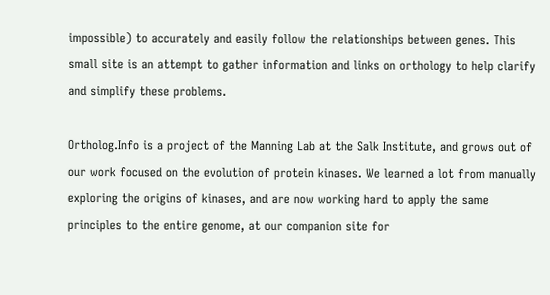impossible) to accurately and easily follow the relationships between genes. This small site is an attempt to gather information and links on orthology to help clarify and simplify these problems.

Ortholog.Info is a project of the Manning Lab at the Salk Institute, and grows out of our work focused on the evolution of protein kinases. We learned a lot from manually exploring the origins of kinases, and are now working hard to apply the same principles to the entire genome, at our companion site for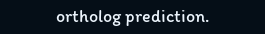ortholog prediction.